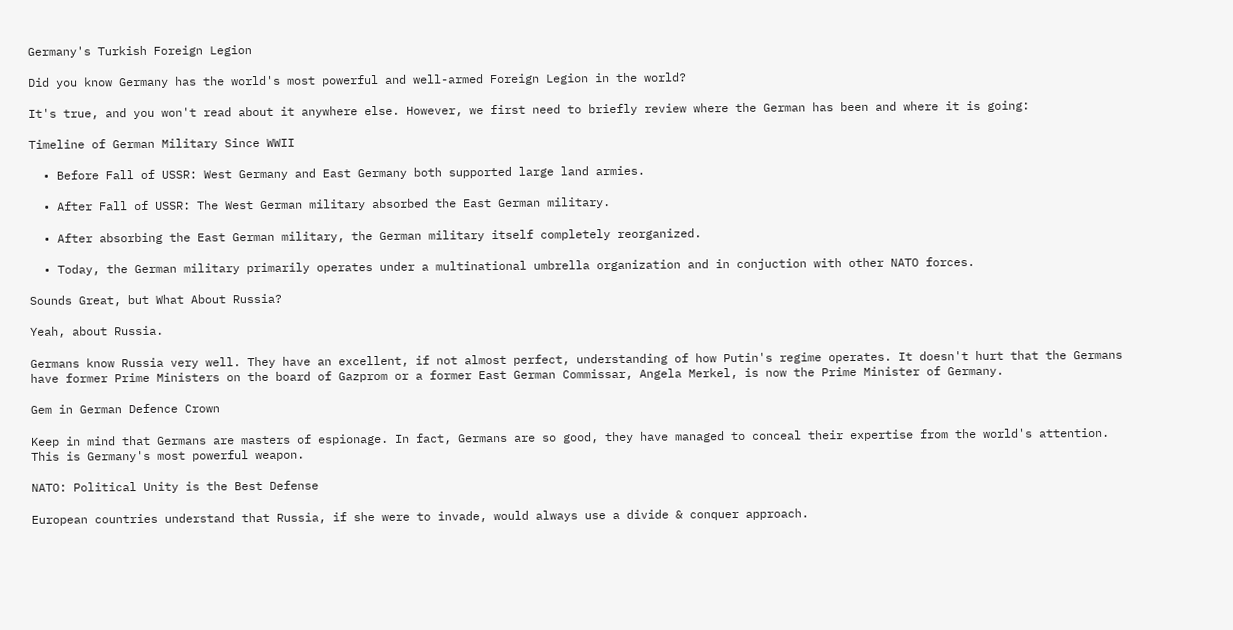Germany's Turkish Foreign Legion

Did you know Germany has the world's most powerful and well-armed Foreign Legion in the world?

It's true, and you won't read about it anywhere else. However, we first need to briefly review where the German has been and where it is going:

Timeline of German Military Since WWII

  • Before Fall of USSR: West Germany and East Germany both supported large land armies.

  • After Fall of USSR: The West German military absorbed the East German military.

  • After absorbing the East German military, the German military itself completely reorganized.

  • Today, the German military primarily operates under a multinational umbrella organization and in conjuction with other NATO forces.

Sounds Great, but What About Russia?

Yeah, about Russia.

Germans know Russia very well. They have an excellent, if not almost perfect, understanding of how Putin's regime operates. It doesn't hurt that the Germans have former Prime Ministers on the board of Gazprom or a former East German Commissar, Angela Merkel, is now the Prime Minister of Germany.

Gem in German Defence Crown

Keep in mind that Germans are masters of espionage. In fact, Germans are so good, they have managed to conceal their expertise from the world's attention. This is Germany's most powerful weapon.

NATO: Political Unity is the Best Defense

European countries understand that Russia, if she were to invade, would always use a divide & conquer approach.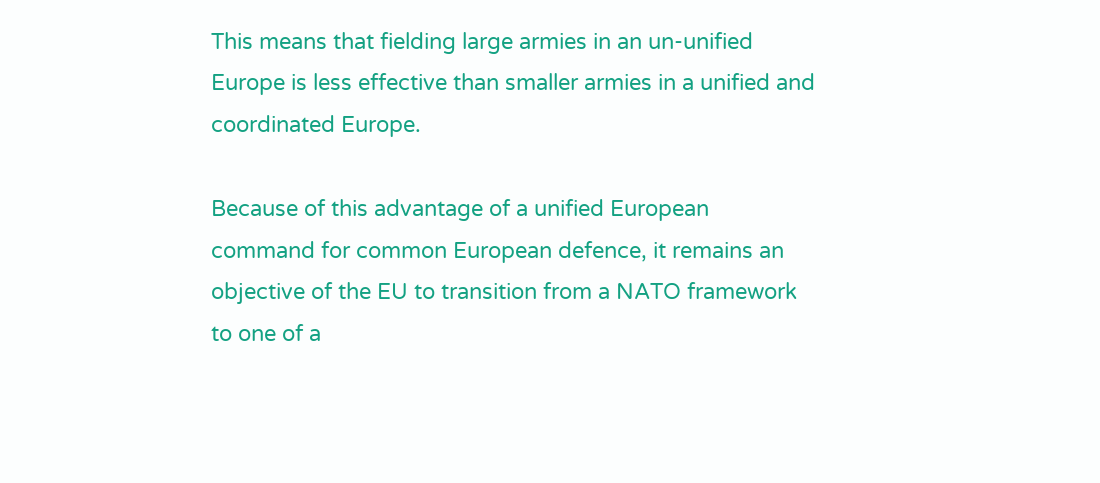This means that fielding large armies in an un-unified Europe is less effective than smaller armies in a unified and coordinated Europe.

Because of this advantage of a unified European command for common European defence, it remains an objective of the EU to transition from a NATO framework to one of a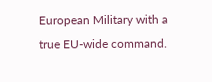European Military with a true EU-wide command.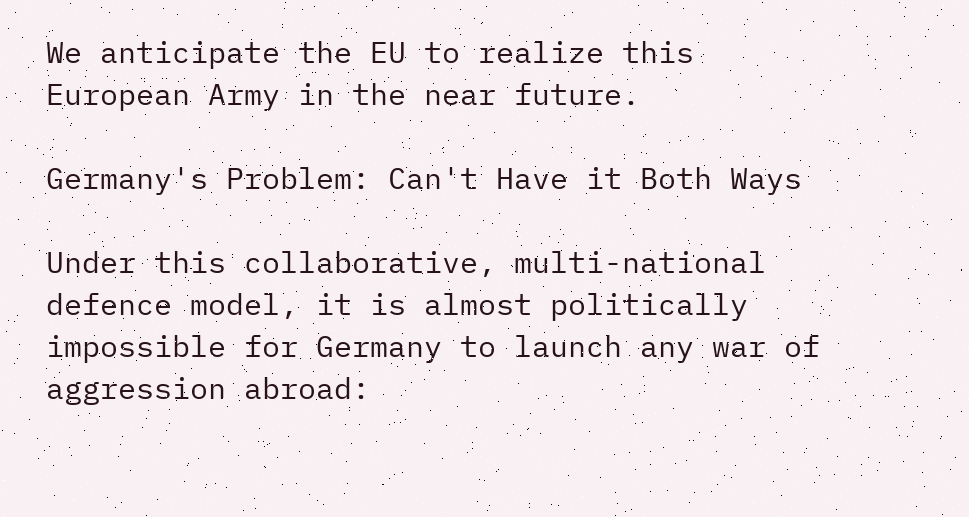We anticipate the EU to realize this European Army in the near future.

Germany's Problem: Can't Have it Both Ways

Under this collaborative, multi-national defence model, it is almost politically impossible for Germany to launch any war of aggression abroad: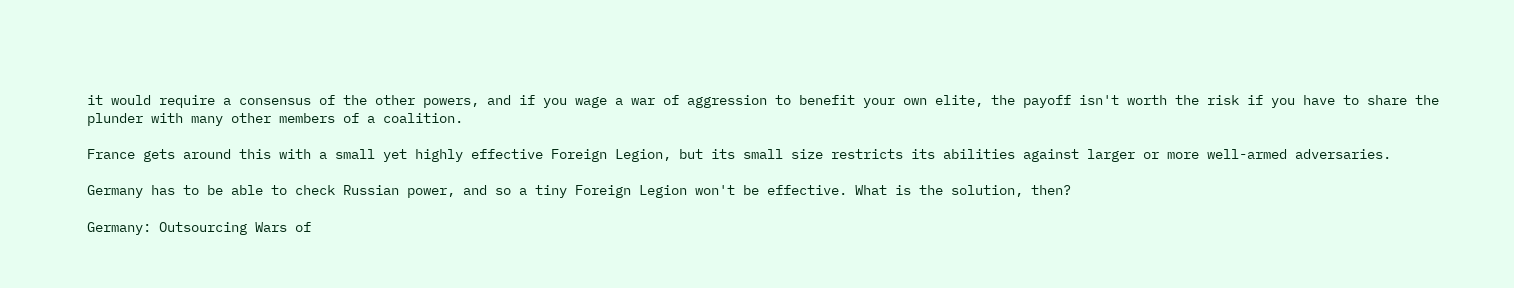it would require a consensus of the other powers, and if you wage a war of aggression to benefit your own elite, the payoff isn't worth the risk if you have to share the plunder with many other members of a coalition.

France gets around this with a small yet highly effective Foreign Legion, but its small size restricts its abilities against larger or more well-armed adversaries.

Germany has to be able to check Russian power, and so a tiny Foreign Legion won't be effective. What is the solution, then?

Germany: Outsourcing Wars of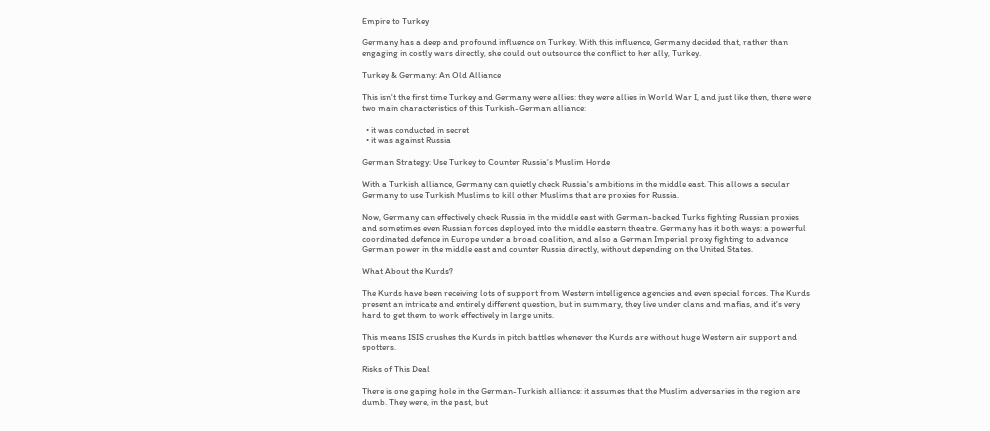Empire to Turkey

Germany has a deep and profound influence on Turkey. With this influence, Germany decided that, rather than engaging in costly wars directly, she could out outsource the conflict to her ally, Turkey.

Turkey & Germany: An Old Alliance

This isn't the first time Turkey and Germany were allies: they were allies in World War I, and just like then, there were two main characteristics of this Turkish-German alliance:

  • it was conducted in secret
  • it was against Russia

German Strategy: Use Turkey to Counter Russia's Muslim Horde

With a Turkish alliance, Germany can quietly check Russia's ambitions in the middle east. This allows a secular Germany to use Turkish Muslims to kill other Muslims that are proxies for Russia.

Now, Germany can effectively check Russia in the middle east with German-backed Turks fighting Russian proxies and sometimes even Russian forces deployed into the middle eastern theatre. Germany has it both ways: a powerful coordinated defence in Europe under a broad coalition, and also a German Imperial proxy fighting to advance German power in the middle east and counter Russia directly, without depending on the United States.

What About the Kurds?

The Kurds have been receiving lots of support from Western intelligence agencies and even special forces. The Kurds present an intricate and entirely different question, but in summary, they live under clans and mafias, and it's very hard to get them to work effectively in large units.

This means ISIS crushes the Kurds in pitch battles whenever the Kurds are without huge Western air support and spotters.

Risks of This Deal

There is one gaping hole in the German-Turkish alliance: it assumes that the Muslim adversaries in the region are dumb. They were, in the past, but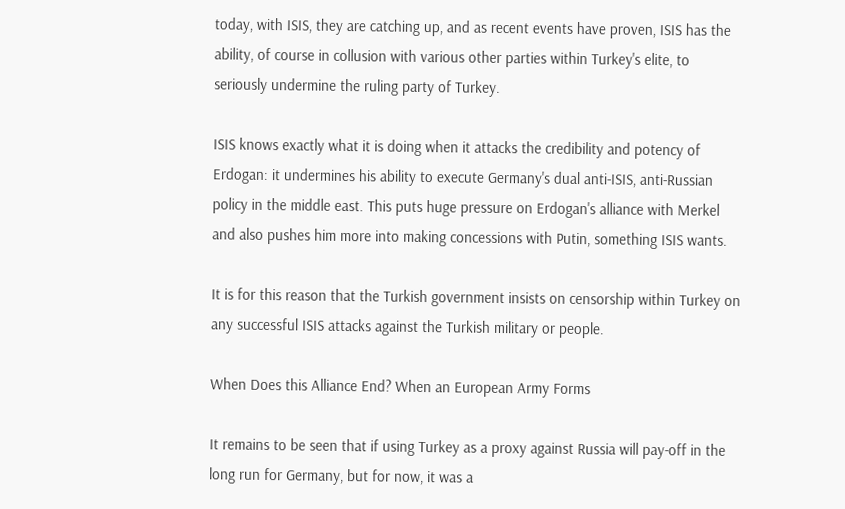today, with ISIS, they are catching up, and as recent events have proven, ISIS has the ability, of course in collusion with various other parties within Turkey's elite, to seriously undermine the ruling party of Turkey.

ISIS knows exactly what it is doing when it attacks the credibility and potency of Erdogan: it undermines his ability to execute Germany's dual anti-ISIS, anti-Russian policy in the middle east. This puts huge pressure on Erdogan's alliance with Merkel and also pushes him more into making concessions with Putin, something ISIS wants.

It is for this reason that the Turkish government insists on censorship within Turkey on any successful ISIS attacks against the Turkish military or people.

When Does this Alliance End? When an European Army Forms

It remains to be seen that if using Turkey as a proxy against Russia will pay-off in the long run for Germany, but for now, it was a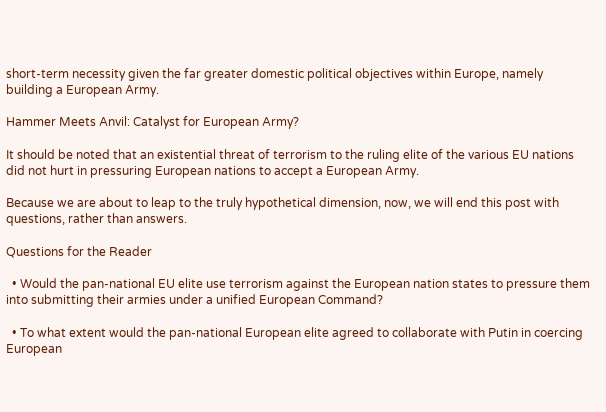short-term necessity given the far greater domestic political objectives within Europe, namely building a European Army.

Hammer Meets Anvil: Catalyst for European Army?

It should be noted that an existential threat of terrorism to the ruling elite of the various EU nations did not hurt in pressuring European nations to accept a European Army.

Because we are about to leap to the truly hypothetical dimension, now, we will end this post with questions, rather than answers.

Questions for the Reader

  • Would the pan-national EU elite use terrorism against the European nation states to pressure them into submitting their armies under a unified European Command?

  • To what extent would the pan-national European elite agreed to collaborate with Putin in coercing European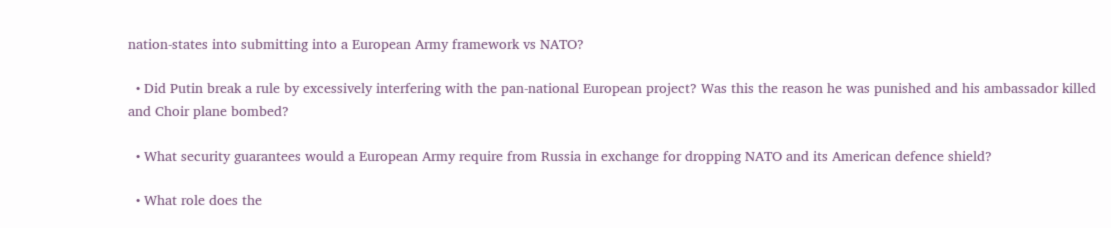nation-states into submitting into a European Army framework vs NATO?

  • Did Putin break a rule by excessively interfering with the pan-national European project? Was this the reason he was punished and his ambassador killed and Choir plane bombed?

  • What security guarantees would a European Army require from Russia in exchange for dropping NATO and its American defence shield?

  • What role does the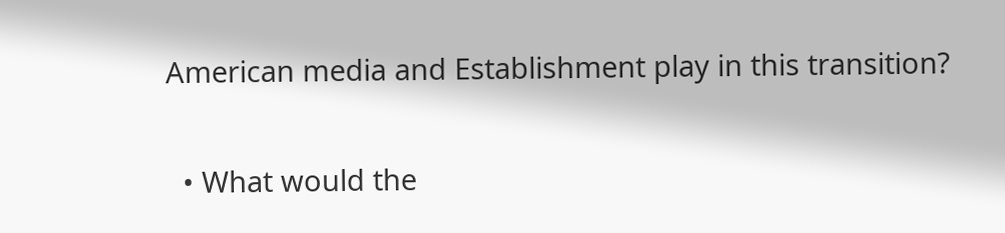American media and Establishment play in this transition?

  • What would the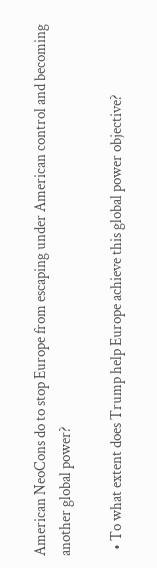American NeoCons do to stop Europe from escaping under American control and becoming another global power?

  • To what extent does Trump help Europe achieve this global power objective?